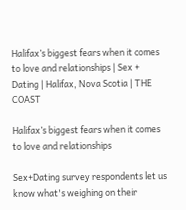Halifax’s biggest fears when it comes to love and relationships | Sex + Dating | Halifax, Nova Scotia | THE COAST

Halifax’s biggest fears when it comes to love and relationships

Sex+Dating survey respondents let us know what's weighing on their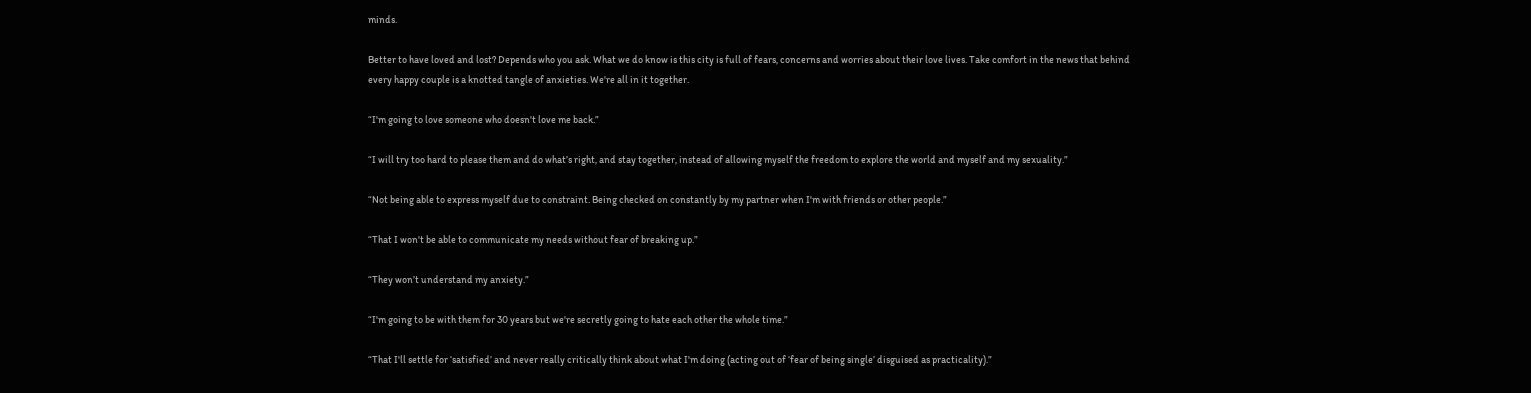minds.

Better to have loved and lost? Depends who you ask. What we do know is this city is full of fears, concerns and worries about their love lives. Take comfort in the news that behind every happy couple is a knotted tangle of anxieties. We're all in it together.

“I'm going to love someone who doesn't love me back.”

“I will try too hard to please them and do what’s right, and stay together, instead of allowing myself the freedom to explore the world and myself and my sexuality.”

“Not being able to express myself due to constraint. Being checked on constantly by my partner when I'm with friends or other people.”

“That I won't be able to communicate my needs without fear of breaking up.”

“They won’t understand my anxiety.”

“I'm going to be with them for 30 years but we're secretly going to hate each other the whole time.”

“That I'll settle for ‘satisfied’ and never really critically think about what I'm doing (acting out of ‘fear of being single’ disguised as practicality).”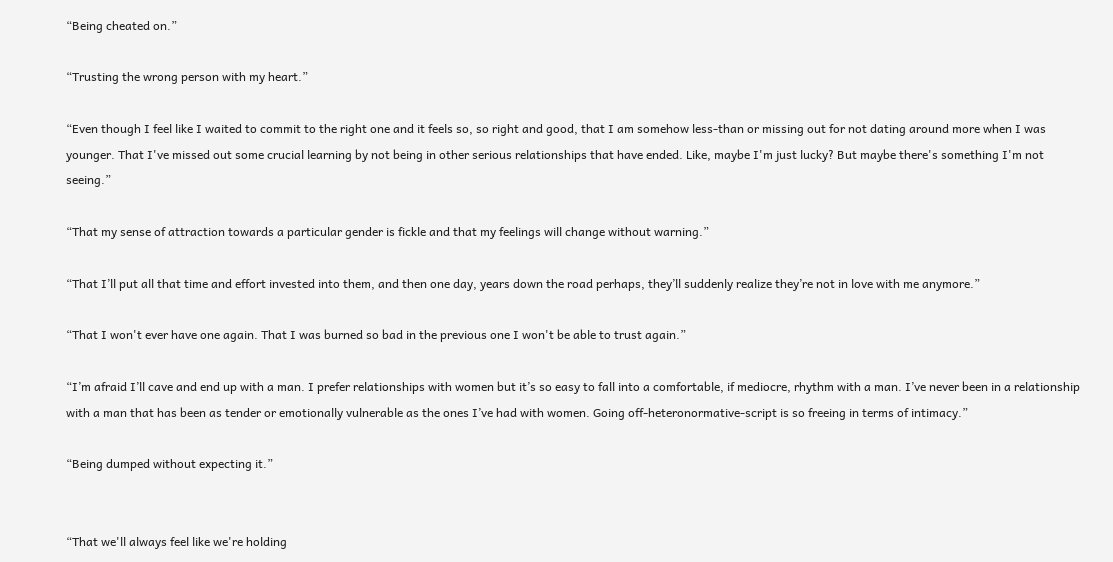“Being cheated on.”

“Trusting the wrong person with my heart.”

“Even though I feel like I waited to commit to the right one and it feels so, so right and good, that I am somehow less-than or missing out for not dating around more when I was younger. That I've missed out some crucial learning by not being in other serious relationships that have ended. Like, maybe I'm just lucky? But maybe there's something I'm not seeing.”

“That my sense of attraction towards a particular gender is fickle and that my feelings will change without warning.”

“That I’ll put all that time and effort invested into them, and then one day, years down the road perhaps, they’ll suddenly realize they’re not in love with me anymore.”

“That I won't ever have one again. That I was burned so bad in the previous one I won't be able to trust again.”

“I’m afraid I’ll cave and end up with a man. I prefer relationships with women but it’s so easy to fall into a comfortable, if mediocre, rhythm with a man. I’ve never been in a relationship with a man that has been as tender or emotionally vulnerable as the ones I’ve had with women. Going off-heteronormative-script is so freeing in terms of intimacy.”

“Being dumped without expecting it.”


“That we'll always feel like we're holding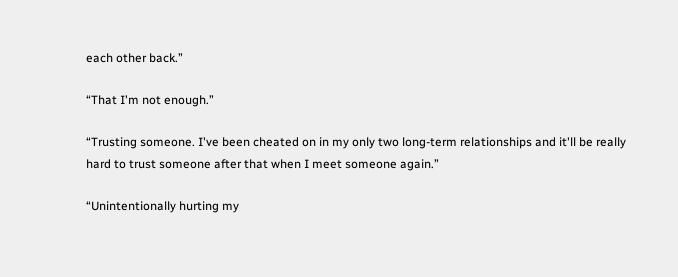each other back.”

“That I'm not enough.”

“Trusting someone. I've been cheated on in my only two long-term relationships and it'll be really hard to trust someone after that when I meet someone again.”

“Unintentionally hurting my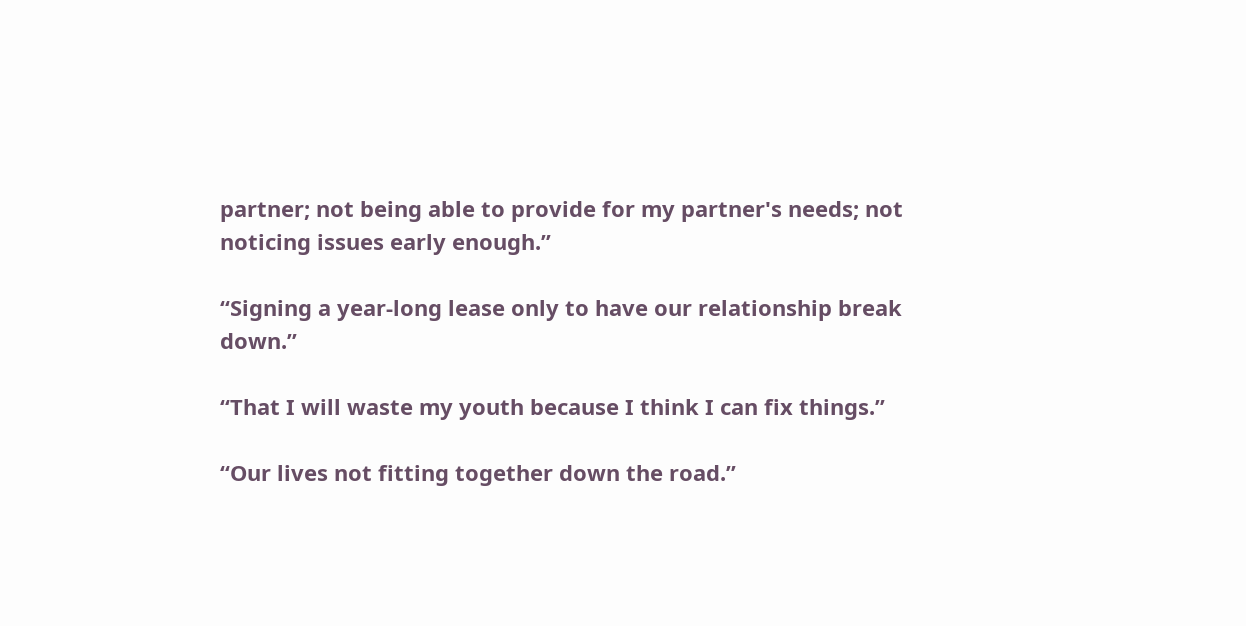partner; not being able to provide for my partner's needs; not noticing issues early enough.”

“Signing a year-long lease only to have our relationship break down.”

“That I will waste my youth because I think I can fix things.”

“Our lives not fitting together down the road.”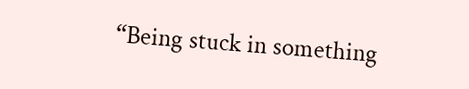“Being stuck in something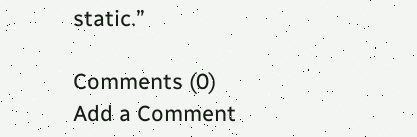static.”

Comments (0)
Add a Comment